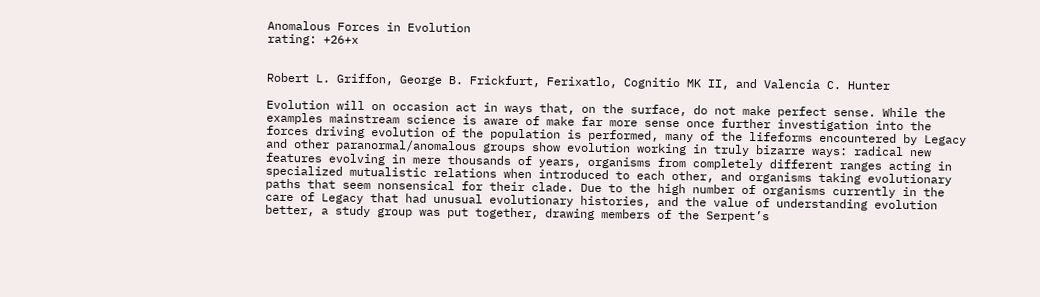Anomalous Forces in Evolution
rating: +26+x


Robert L. Griffon, George B. Frickfurt, Ferixatlo, Cognitio MK II, and Valencia C. Hunter

Evolution will on occasion act in ways that, on the surface, do not make perfect sense. While the examples mainstream science is aware of make far more sense once further investigation into the forces driving evolution of the population is performed, many of the lifeforms encountered by Legacy and other paranormal/anomalous groups show evolution working in truly bizarre ways: radical new features evolving in mere thousands of years, organisms from completely different ranges acting in specialized mutualistic relations when introduced to each other, and organisms taking evolutionary paths that seem nonsensical for their clade. Due to the high number of organisms currently in the care of Legacy that had unusual evolutionary histories, and the value of understanding evolution better, a study group was put together, drawing members of the Serpent’s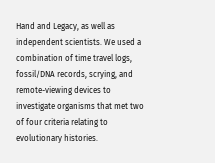Hand and Legacy, as well as independent scientists. We used a combination of time travel logs, fossil/DNA records, scrying, and remote-viewing devices to investigate organisms that met two of four criteria relating to evolutionary histories.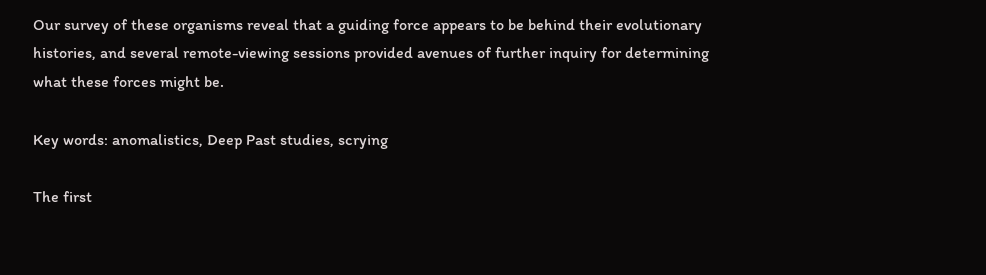Our survey of these organisms reveal that a guiding force appears to be behind their evolutionary histories, and several remote-viewing sessions provided avenues of further inquiry for determining what these forces might be.

Key words: anomalistics, Deep Past studies, scrying

The first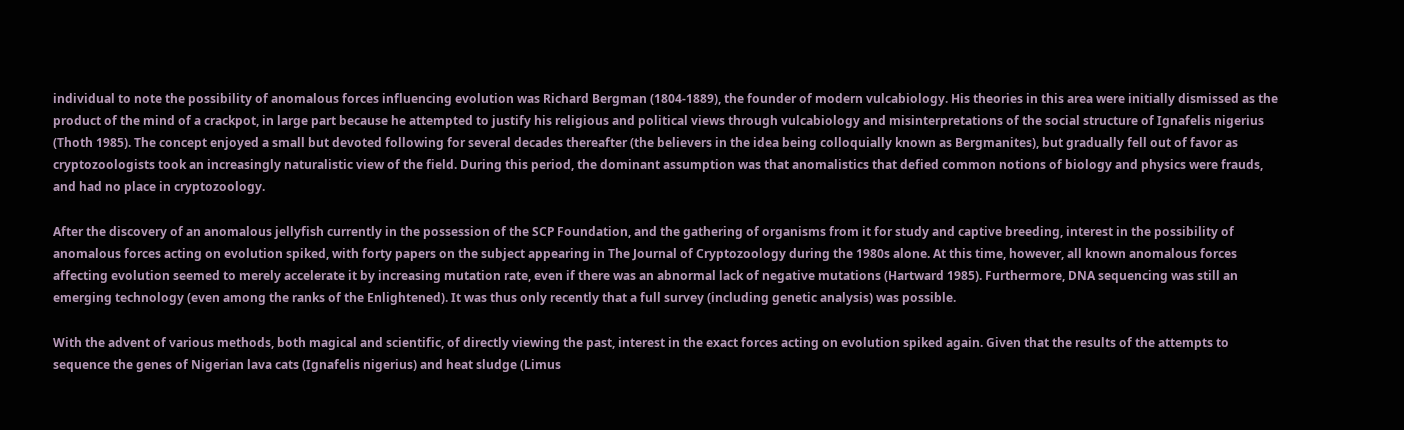individual to note the possibility of anomalous forces influencing evolution was Richard Bergman (1804-1889), the founder of modern vulcabiology. His theories in this area were initially dismissed as the product of the mind of a crackpot, in large part because he attempted to justify his religious and political views through vulcabiology and misinterpretations of the social structure of Ignafelis nigerius (Thoth 1985). The concept enjoyed a small but devoted following for several decades thereafter (the believers in the idea being colloquially known as Bergmanites), but gradually fell out of favor as cryptozoologists took an increasingly naturalistic view of the field. During this period, the dominant assumption was that anomalistics that defied common notions of biology and physics were frauds, and had no place in cryptozoology.

After the discovery of an anomalous jellyfish currently in the possession of the SCP Foundation, and the gathering of organisms from it for study and captive breeding, interest in the possibility of anomalous forces acting on evolution spiked, with forty papers on the subject appearing in The Journal of Cryptozoology during the 1980s alone. At this time, however, all known anomalous forces affecting evolution seemed to merely accelerate it by increasing mutation rate, even if there was an abnormal lack of negative mutations (Hartward 1985). Furthermore, DNA sequencing was still an emerging technology (even among the ranks of the Enlightened). It was thus only recently that a full survey (including genetic analysis) was possible.

With the advent of various methods, both magical and scientific, of directly viewing the past, interest in the exact forces acting on evolution spiked again. Given that the results of the attempts to sequence the genes of Nigerian lava cats (Ignafelis nigerius) and heat sludge (Limus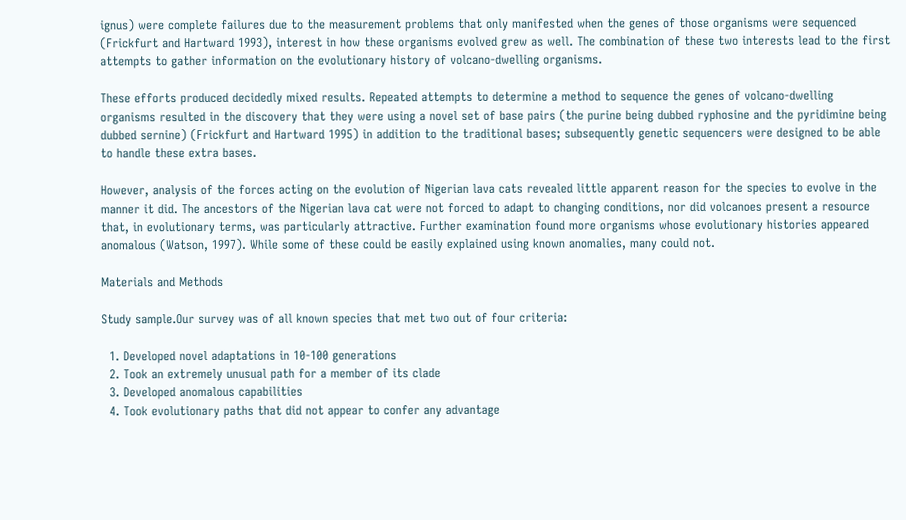ignus) were complete failures due to the measurement problems that only manifested when the genes of those organisms were sequenced (Frickfurt and Hartward 1993), interest in how these organisms evolved grew as well. The combination of these two interests lead to the first attempts to gather information on the evolutionary history of volcano-dwelling organisms.

These efforts produced decidedly mixed results. Repeated attempts to determine a method to sequence the genes of volcano-dwelling organisms resulted in the discovery that they were using a novel set of base pairs (the purine being dubbed ryphosine and the pyridimine being dubbed sernine) (Frickfurt and Hartward 1995) in addition to the traditional bases; subsequently genetic sequencers were designed to be able to handle these extra bases.

However, analysis of the forces acting on the evolution of Nigerian lava cats revealed little apparent reason for the species to evolve in the manner it did. The ancestors of the Nigerian lava cat were not forced to adapt to changing conditions, nor did volcanoes present a resource that, in evolutionary terms, was particularly attractive. Further examination found more organisms whose evolutionary histories appeared anomalous (Watson, 1997). While some of these could be easily explained using known anomalies, many could not.

Materials and Methods

Study sample.Our survey was of all known species that met two out of four criteria:

  1. Developed novel adaptations in 10-100 generations
  2. Took an extremely unusual path for a member of its clade
  3. Developed anomalous capabilities
  4. Took evolutionary paths that did not appear to confer any advantage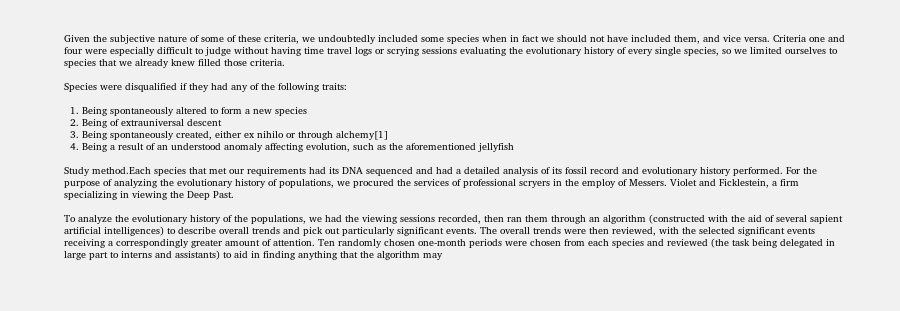Given the subjective nature of some of these criteria, we undoubtedly included some species when in fact we should not have included them, and vice versa. Criteria one and four were especially difficult to judge without having time travel logs or scrying sessions evaluating the evolutionary history of every single species, so we limited ourselves to species that we already knew filled those criteria.

Species were disqualified if they had any of the following traits:

  1. Being spontaneously altered to form a new species
  2. Being of extrauniversal descent
  3. Being spontaneously created, either ex nihilo or through alchemy[1]
  4. Being a result of an understood anomaly affecting evolution, such as the aforementioned jellyfish

Study method.Each species that met our requirements had its DNA sequenced and had a detailed analysis of its fossil record and evolutionary history performed. For the purpose of analyzing the evolutionary history of populations, we procured the services of professional scryers in the employ of Messers. Violet and Ficklestein, a firm specializing in viewing the Deep Past.

To analyze the evolutionary history of the populations, we had the viewing sessions recorded, then ran them through an algorithm (constructed with the aid of several sapient artificial intelligences) to describe overall trends and pick out particularly significant events. The overall trends were then reviewed, with the selected significant events receiving a correspondingly greater amount of attention. Ten randomly chosen one-month periods were chosen from each species and reviewed (the task being delegated in large part to interns and assistants) to aid in finding anything that the algorithm may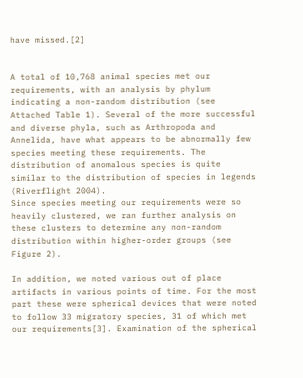have missed.[2]


A total of 10,768 animal species met our requirements, with an analysis by phylum indicating a non-random distribution (see Attached Table 1). Several of the more successful and diverse phyla, such as Arthropoda and Annelida, have what appears to be abnormally few species meeting these requirements. The distribution of anomalous species is quite similar to the distribution of species in legends (Riverflight 2004).
Since species meeting our requirements were so heavily clustered, we ran further analysis on these clusters to determine any non-random distribution within higher-order groups (see Figure 2).

In addition, we noted various out of place artifacts in various points of time. For the most part these were spherical devices that were noted to follow 33 migratory species, 31 of which met our requirements[3]. Examination of the spherical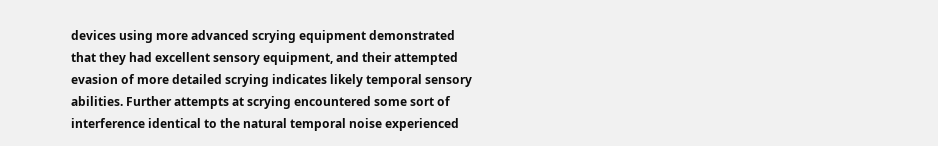devices using more advanced scrying equipment demonstrated that they had excellent sensory equipment, and their attempted evasion of more detailed scrying indicates likely temporal sensory abilities. Further attempts at scrying encountered some sort of interference identical to the natural temporal noise experienced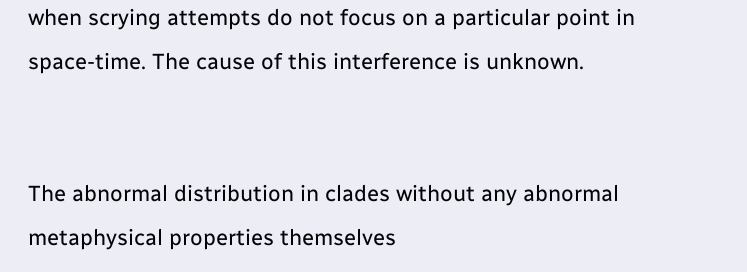when scrying attempts do not focus on a particular point in space-time. The cause of this interference is unknown.


The abnormal distribution in clades without any abnormal metaphysical properties themselves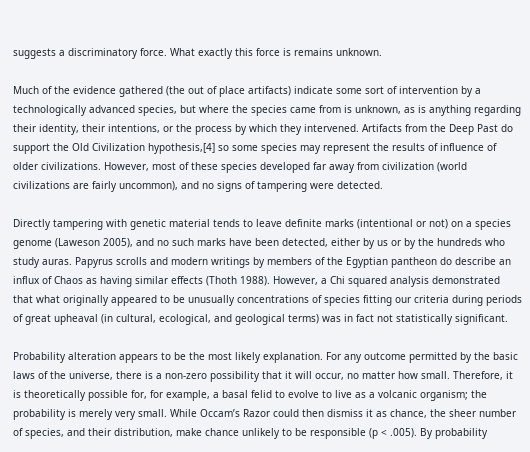suggests a discriminatory force. What exactly this force is remains unknown.

Much of the evidence gathered (the out of place artifacts) indicate some sort of intervention by a technologically advanced species, but where the species came from is unknown, as is anything regarding their identity, their intentions, or the process by which they intervened. Artifacts from the Deep Past do support the Old Civilization hypothesis,[4] so some species may represent the results of influence of older civilizations. However, most of these species developed far away from civilization (world civilizations are fairly uncommon), and no signs of tampering were detected.

Directly tampering with genetic material tends to leave definite marks (intentional or not) on a species genome (Laweson 2005), and no such marks have been detected, either by us or by the hundreds who study auras. Papyrus scrolls and modern writings by members of the Egyptian pantheon do describe an influx of Chaos as having similar effects (Thoth 1988). However, a Chi squared analysis demonstrated that what originally appeared to be unusually concentrations of species fitting our criteria during periods of great upheaval (in cultural, ecological, and geological terms) was in fact not statistically significant.

Probability alteration appears to be the most likely explanation. For any outcome permitted by the basic laws of the universe, there is a non-zero possibility that it will occur, no matter how small. Therefore, it is theoretically possible for, for example, a basal felid to evolve to live as a volcanic organism; the probability is merely very small. While Occam’s Razor could then dismiss it as chance, the sheer number of species, and their distribution, make chance unlikely to be responsible (p < .005). By probability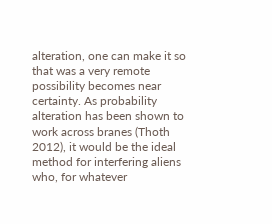alteration, one can make it so that was a very remote possibility becomes near certainty. As probability alteration has been shown to work across branes (Thoth 2012), it would be the ideal method for interfering aliens who, for whatever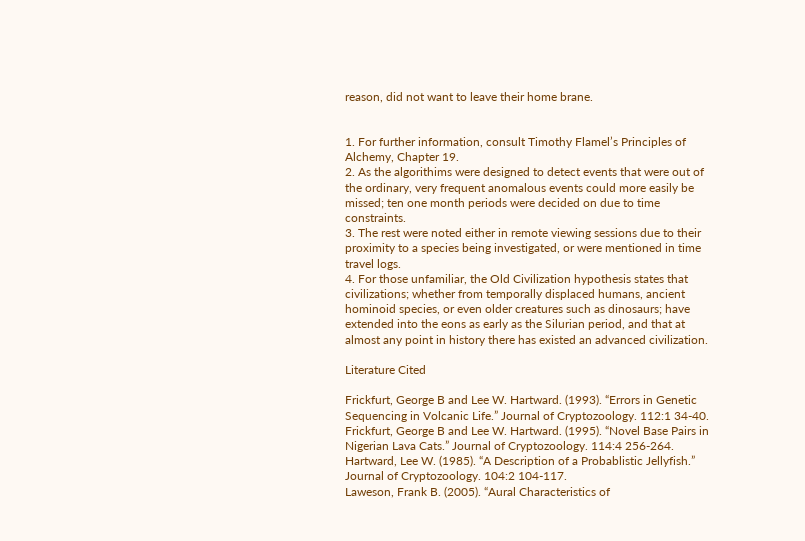reason, did not want to leave their home brane.


1. For further information, consult Timothy Flamel’s Principles of Alchemy, Chapter 19.
2. As the algorithims were designed to detect events that were out of the ordinary, very frequent anomalous events could more easily be missed; ten one month periods were decided on due to time constraints.
3. The rest were noted either in remote viewing sessions due to their proximity to a species being investigated, or were mentioned in time travel logs.
4. For those unfamiliar, the Old Civilization hypothesis states that civilizations; whether from temporally displaced humans, ancient hominoid species, or even older creatures such as dinosaurs; have extended into the eons as early as the Silurian period, and that at almost any point in history there has existed an advanced civilization.

Literature Cited

Frickfurt, George B and Lee W. Hartward. (1993). “Errors in Genetic Sequencing in Volcanic Life.” Journal of Cryptozoology. 112:1 34-40.
Frickfurt, George B and Lee W. Hartward. (1995). “Novel Base Pairs in Nigerian Lava Cats.” Journal of Cryptozoology. 114:4 256-264.
Hartward, Lee W. (1985). “A Description of a Probablistic Jellyfish.” Journal of Cryptozoology. 104:2 104-117.
Laweson, Frank B. (2005). “Aural Characteristics of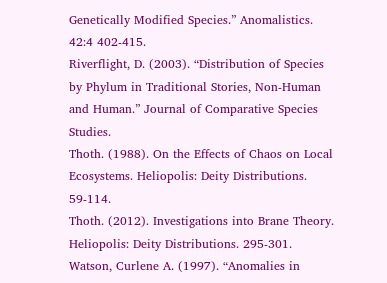Genetically Modified Species.” Anomalistics. 42:4 402-415.
Riverflight, D. (2003). “Distribution of Species by Phylum in Traditional Stories, Non-Human and Human.” Journal of Comparative Species Studies.
Thoth. (1988). On the Effects of Chaos on Local Ecosystems. Heliopolis: Deity Distributions. 59-114.
Thoth. (2012). Investigations into Brane Theory. Heliopolis: Deity Distributions. 295-301.
Watson, Curlene A. (1997). “Anomalies in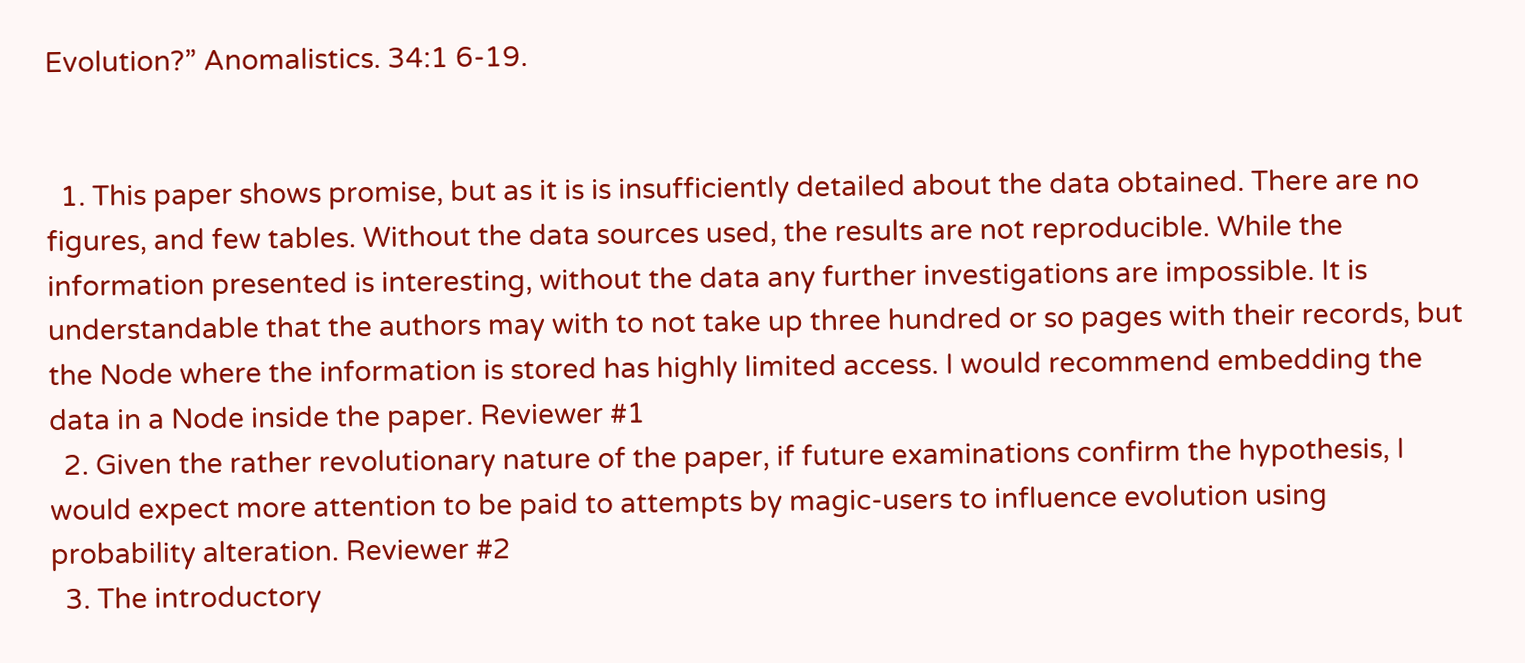Evolution?” Anomalistics. 34:1 6-19.


  1. This paper shows promise, but as it is is insufficiently detailed about the data obtained. There are no figures, and few tables. Without the data sources used, the results are not reproducible. While the information presented is interesting, without the data any further investigations are impossible. It is understandable that the authors may with to not take up three hundred or so pages with their records, but the Node where the information is stored has highly limited access. I would recommend embedding the data in a Node inside the paper. Reviewer #1
  2. Given the rather revolutionary nature of the paper, if future examinations confirm the hypothesis, I would expect more attention to be paid to attempts by magic-users to influence evolution using probability alteration. Reviewer #2
  3. The introductory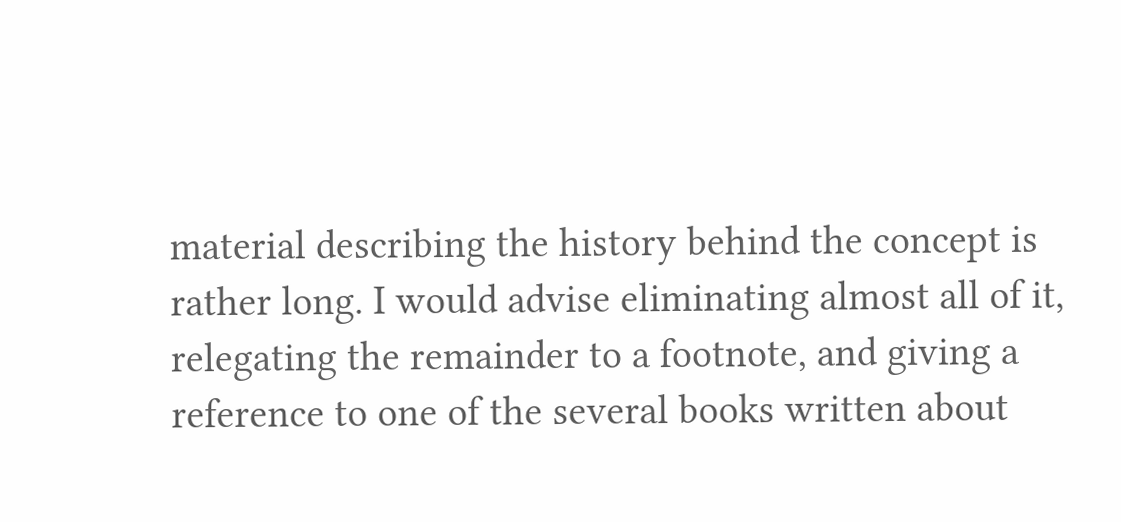material describing the history behind the concept is rather long. I would advise eliminating almost all of it, relegating the remainder to a footnote, and giving a reference to one of the several books written about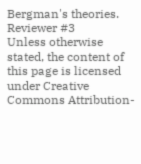Bergman's theories. Reviewer #3
Unless otherwise stated, the content of this page is licensed under Creative Commons Attribution-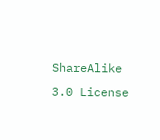ShareAlike 3.0 License